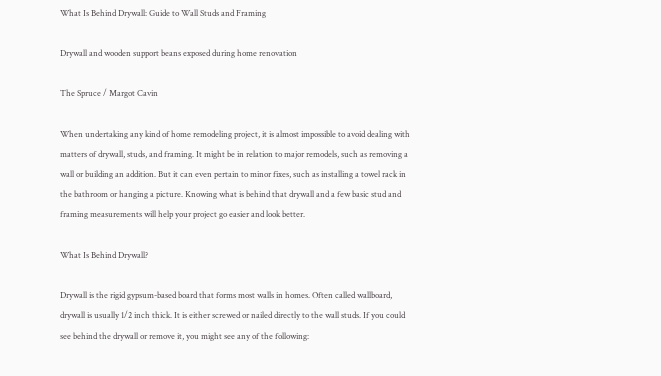What Is Behind Drywall: Guide to Wall Studs and Framing

Drywall and wooden support beans exposed during home renovation

The Spruce / Margot Cavin

When undertaking any kind of home remodeling project, it is almost impossible to avoid dealing with matters of drywall, studs, and framing. It might be in relation to major remodels, such as removing a wall or building an addition. But it can even pertain to minor fixes, such as installing a towel rack in the bathroom or hanging a picture. Knowing what is behind that drywall and a few basic stud and framing measurements will help your project go easier and look better.

What Is Behind Drywall?

Drywall is the rigid gypsum-based board that forms most walls in homes. Often called wallboard, drywall is usually 1/2 inch thick. It is either screwed or nailed directly to the wall studs. If you could see behind the drywall or remove it, you might see any of the following: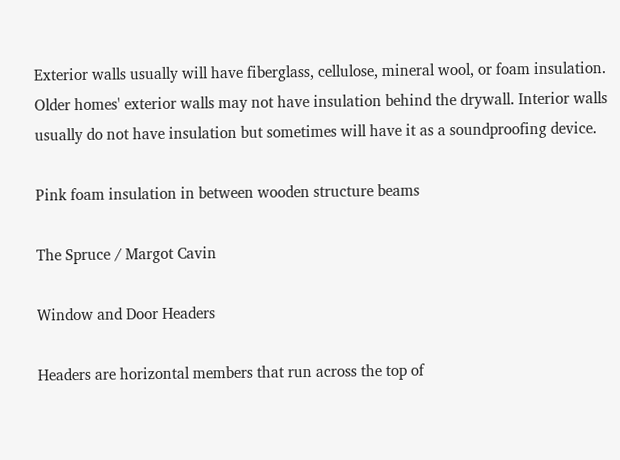Exterior walls usually will have fiberglass, cellulose, mineral wool, or foam insulation. Older homes' exterior walls may not have insulation behind the drywall. Interior walls usually do not have insulation but sometimes will have it as a soundproofing device.

Pink foam insulation in between wooden structure beams

The Spruce / Margot Cavin

Window and Door Headers

Headers are horizontal members that run across the top of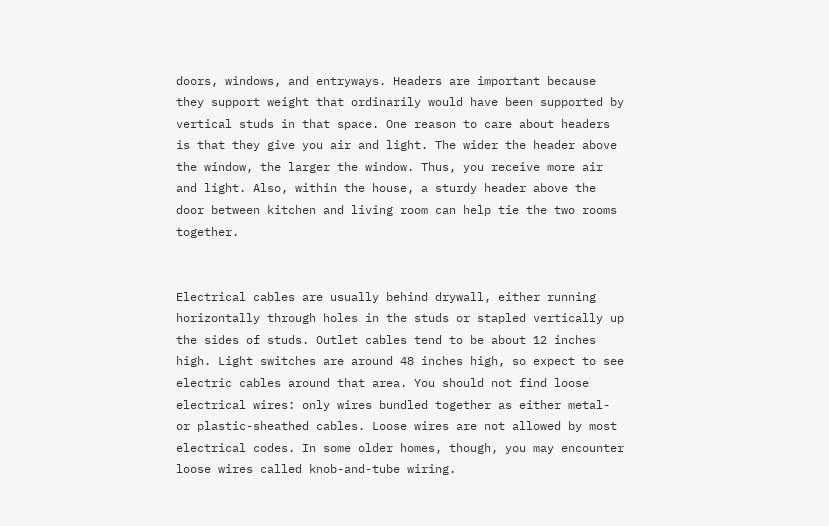doors, windows, and entryways. Headers are important because they support weight that ordinarily would have been supported by vertical studs in that space. One reason to care about headers is that they give you air and light. The wider the header above the window, the larger the window. Thus, you receive more air and light. Also, within the house, a sturdy header above the door between kitchen and living room can help tie the two rooms together.


Electrical cables are usually behind drywall, either running horizontally through holes in the studs or stapled vertically up the sides of studs. Outlet cables tend to be about 12 inches high. Light switches are around 48 inches high, so expect to see electric cables around that area. You should not find loose electrical wires: only wires bundled together as either metal- or plastic-sheathed cables. Loose wires are not allowed by most electrical codes. In some older homes, though, you may encounter loose wires called knob-and-tube wiring.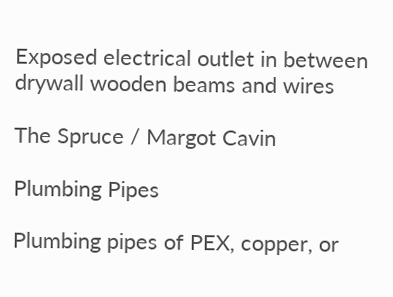Exposed electrical outlet in between drywall wooden beams and wires

The Spruce / Margot Cavin

Plumbing Pipes

Plumbing pipes of PEX, copper, or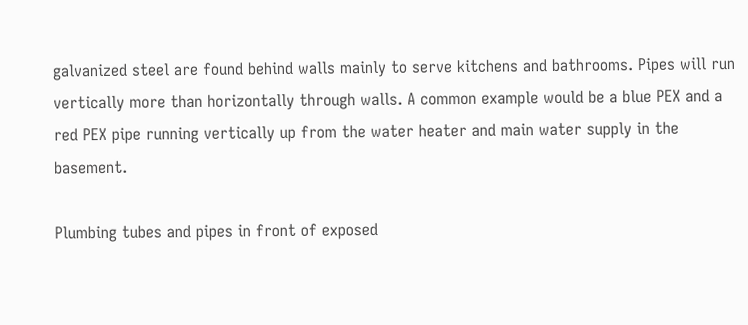galvanized steel are found behind walls mainly to serve kitchens and bathrooms. Pipes will run vertically more than horizontally through walls. A common example would be a blue PEX and a red PEX pipe running vertically up from the water heater and main water supply in the basement.

Plumbing tubes and pipes in front of exposed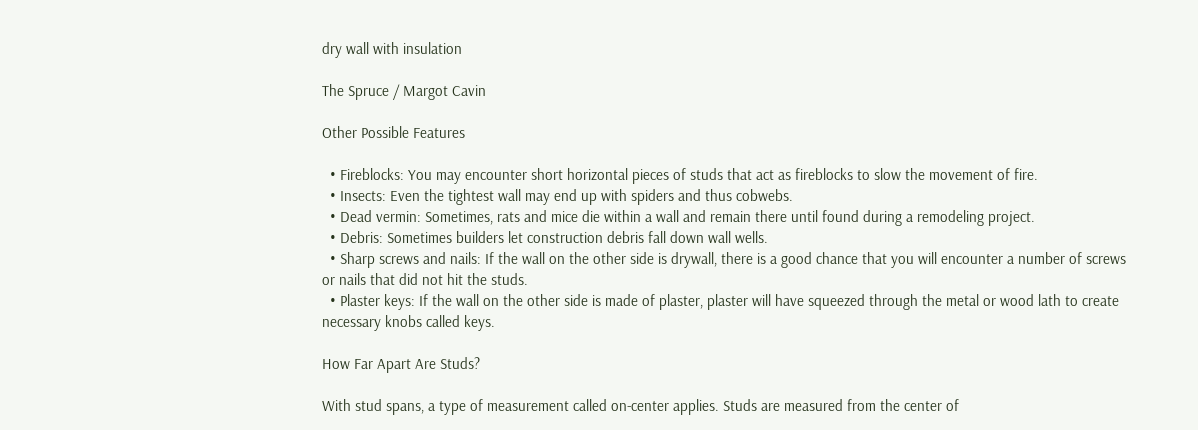dry wall with insulation

The Spruce / Margot Cavin

Other Possible Features

  • Fireblocks: You may encounter short horizontal pieces of studs that act as fireblocks to slow the movement of fire.
  • Insects: Even the tightest wall may end up with spiders and thus cobwebs.
  • Dead vermin: Sometimes, rats and mice die within a wall and remain there until found during a remodeling project.
  • Debris: Sometimes builders let construction debris fall down wall wells.
  • Sharp screws and nails: If the wall on the other side is drywall, there is a good chance that you will encounter a number of screws or nails that did not hit the studs.
  • Plaster keys: If the wall on the other side is made of plaster, plaster will have squeezed through the metal or wood lath to create necessary knobs called keys.

How Far Apart Are Studs?

With stud spans, a type of measurement called on-center applies. Studs are measured from the center of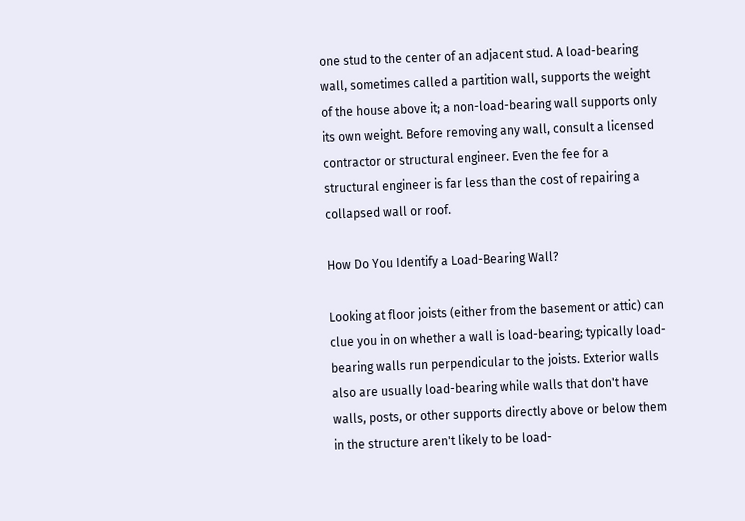one stud to the center of an adjacent stud. A load-bearing wall, sometimes called a partition wall, supports the weight of the house above it; a non-load-bearing wall supports only its own weight. Before removing any wall, consult a licensed contractor or structural engineer. Even the fee for a structural engineer is far less than the cost of repairing a collapsed wall or roof.

How Do You Identify a Load-Bearing Wall?

Looking at floor joists (either from the basement or attic) can clue you in on whether a wall is load-bearing; typically load-bearing walls run perpendicular to the joists. Exterior walls also are usually load-bearing while walls that don't have walls, posts, or other supports directly above or below them in the structure aren't likely to be load-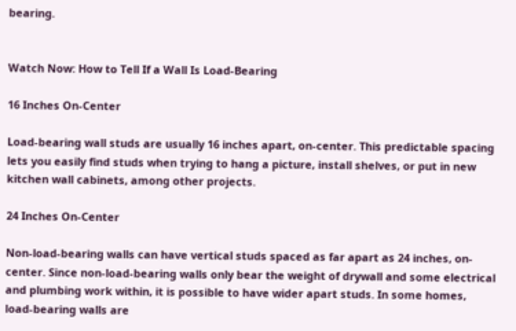bearing.


Watch Now: How to Tell If a Wall Is Load-Bearing

16 Inches On-Center

Load-bearing wall studs are usually 16 inches apart, on-center. This predictable spacing lets you easily find studs when trying to hang a picture, install shelves, or put in new kitchen wall cabinets, among other projects.

24 Inches On-Center

Non-load-bearing walls can have vertical studs spaced as far apart as 24 inches, on-center. Since non-load-bearing walls only bear the weight of drywall and some electrical and plumbing work within, it is possible to have wider apart studs. In some homes, load-bearing walls are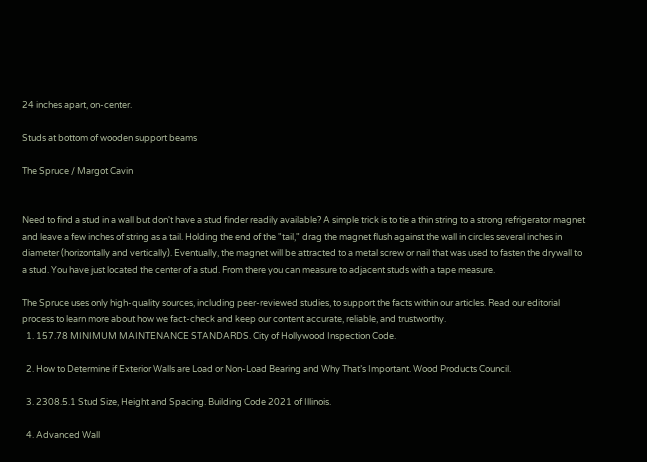24 inches apart, on-center.

Studs at bottom of wooden support beams

The Spruce / Margot Cavin


Need to find a stud in a wall but don't have a stud finder readily available? A simple trick is to tie a thin string to a strong refrigerator magnet and leave a few inches of string as a tail. Holding the end of the "tail," drag the magnet flush against the wall in circles several inches in diameter (horizontally and vertically). Eventually, the magnet will be attracted to a metal screw or nail that was used to fasten the drywall to a stud. You have just located the center of a stud. From there you can measure to adjacent studs with a tape measure.

The Spruce uses only high-quality sources, including peer-reviewed studies, to support the facts within our articles. Read our editorial process to learn more about how we fact-check and keep our content accurate, reliable, and trustworthy.
  1. 157.78 MINIMUM MAINTENANCE STANDARDS. City of Hollywood Inspection Code.

  2. How to Determine if Exterior Walls are Load or Non-Load Bearing and Why That’s Important. Wood Products Council.

  3. 2308.5.1 Stud Size, Height and Spacing. Building Code 2021 of Illinois.

  4. Advanced Wall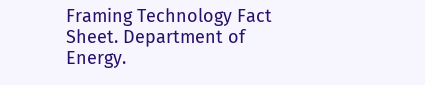Framing Technology Fact Sheet. Department of Energy.